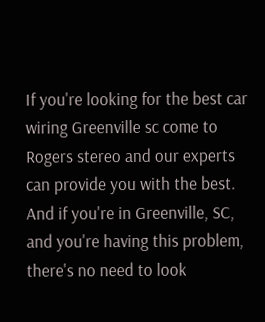If you're looking for the best car wiring Greenville sc come to Rogers stereo and our experts can provide you with the best. And if you're in Greenville, SC, and you're having this problem, there's no need to look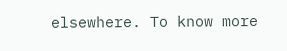elsewhere. To know more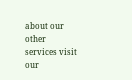about our other services visit our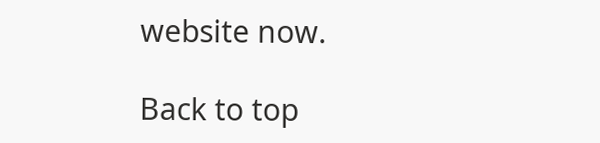website now.

Back to top